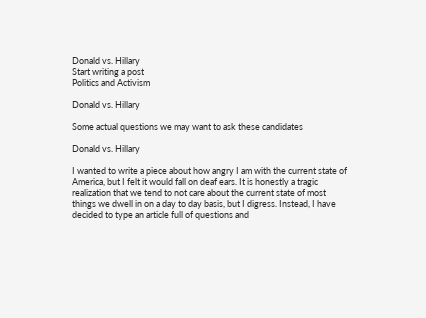Donald vs. Hillary
Start writing a post
Politics and Activism

Donald vs. Hillary

Some actual questions we may want to ask these candidates

Donald vs. Hillary

I wanted to write a piece about how angry I am with the current state of America, but I felt it would fall on deaf ears. It is honestly a tragic realization that we tend to not care about the current state of most things we dwell in on a day to day basis, but I digress. Instead, I have decided to type an article full of questions and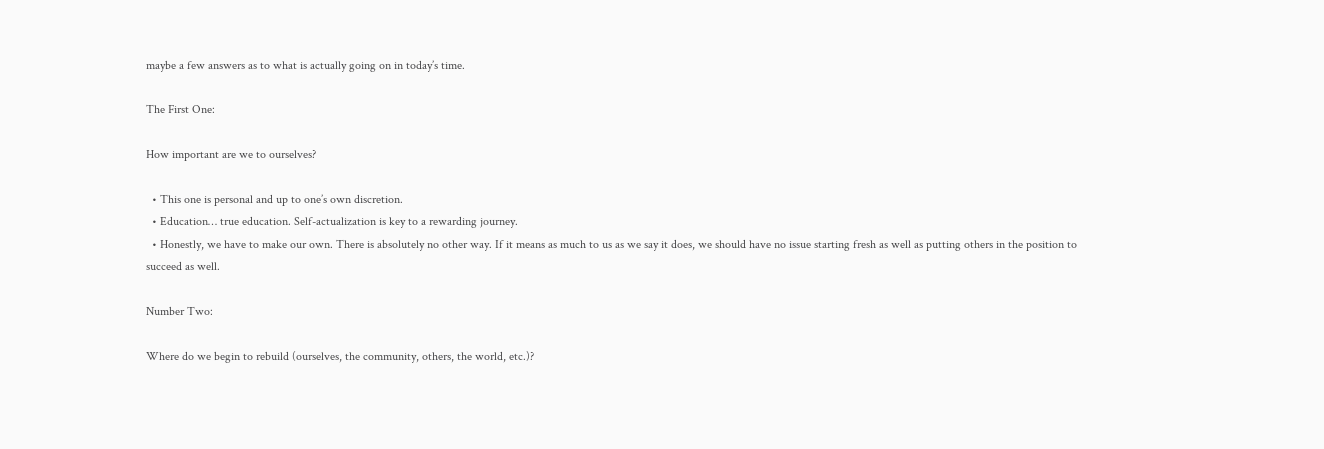maybe a few answers as to what is actually going on in today’s time.

The First One:

How important are we to ourselves?

  • This one is personal and up to one’s own discretion.
  • Education… true education. Self-actualization is key to a rewarding journey.
  • Honestly, we have to make our own. There is absolutely no other way. If it means as much to us as we say it does, we should have no issue starting fresh as well as putting others in the position to succeed as well.

Number Two:

Where do we begin to rebuild (ourselves, the community, others, the world, etc.)?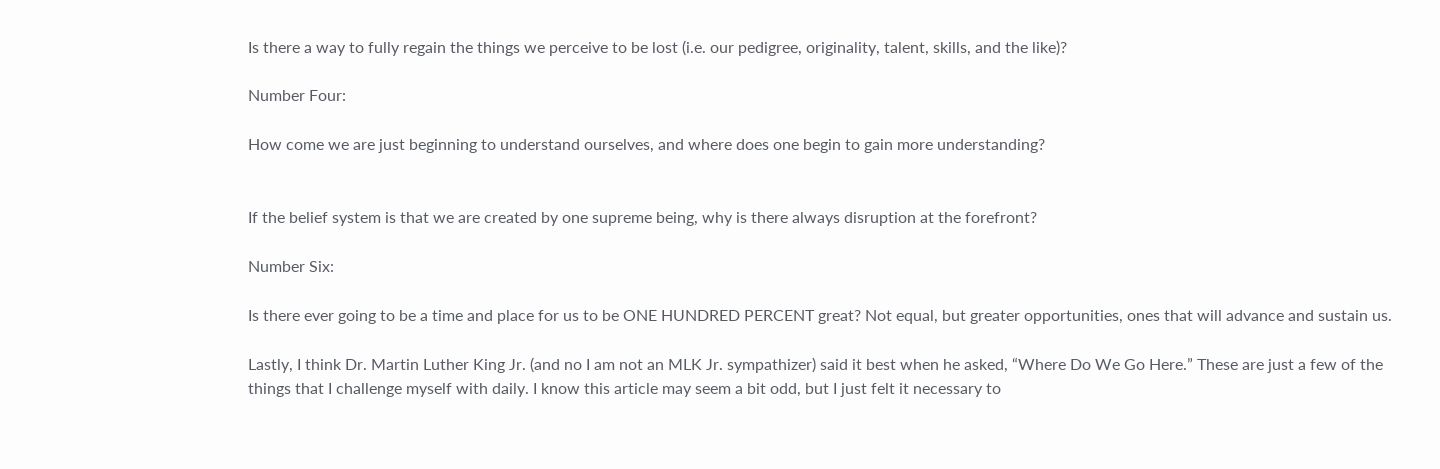Is there a way to fully regain the things we perceive to be lost (i.e. our pedigree, originality, talent, skills, and the like)?

Number Four:

How come we are just beginning to understand ourselves, and where does one begin to gain more understanding?


If the belief system is that we are created by one supreme being, why is there always disruption at the forefront?

Number Six:

Is there ever going to be a time and place for us to be ONE HUNDRED PERCENT great? Not equal, but greater opportunities, ones that will advance and sustain us.

Lastly, I think Dr. Martin Luther King Jr. (and no I am not an MLK Jr. sympathizer) said it best when he asked, “Where Do We Go Here.” These are just a few of the things that I challenge myself with daily. I know this article may seem a bit odd, but I just felt it necessary to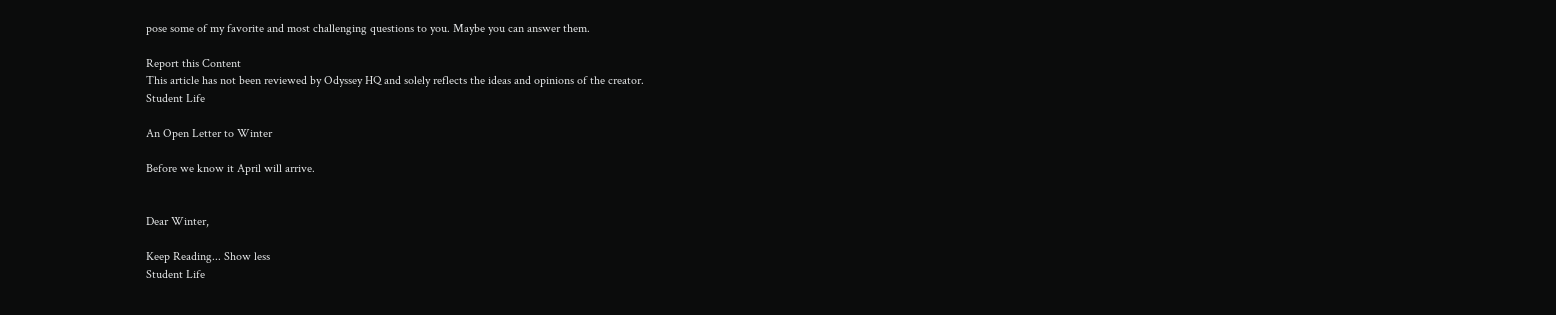pose some of my favorite and most challenging questions to you. Maybe you can answer them.

Report this Content
This article has not been reviewed by Odyssey HQ and solely reflects the ideas and opinions of the creator.
Student Life

An Open Letter to Winter

Before we know it April will arrive.


Dear Winter,

Keep Reading... Show less
Student Life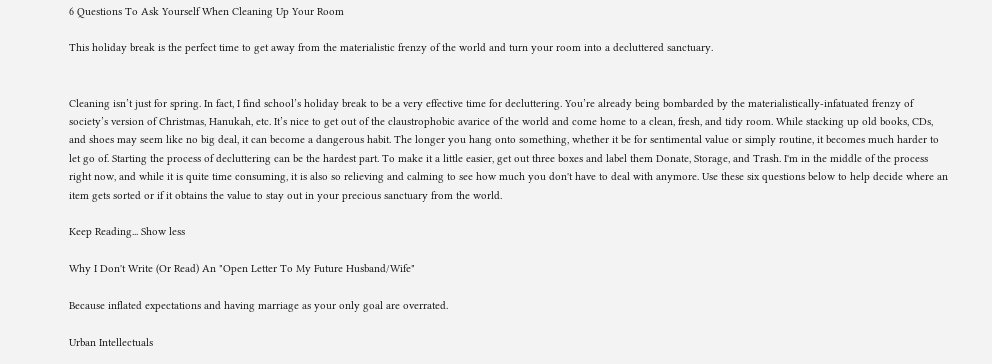6 Questions To Ask Yourself When Cleaning Up Your Room

This holiday break is the perfect time to get away from the materialistic frenzy of the world and turn your room into a decluttered sanctuary.


Cleaning isn’t just for spring. In fact, I find school’s holiday break to be a very effective time for decluttering. You’re already being bombarded by the materialistically-infatuated frenzy of society’s version of Christmas, Hanukah, etc. It’s nice to get out of the claustrophobic avarice of the world and come home to a clean, fresh, and tidy room. While stacking up old books, CDs, and shoes may seem like no big deal, it can become a dangerous habit. The longer you hang onto something, whether it be for sentimental value or simply routine, it becomes much harder to let go of. Starting the process of decluttering can be the hardest part. To make it a little easier, get out three boxes and label them Donate, Storage, and Trash. I'm in the middle of the process right now, and while it is quite time consuming, it is also so relieving and calming to see how much you don't have to deal with anymore. Use these six questions below to help decide where an item gets sorted or if it obtains the value to stay out in your precious sanctuary from the world.

Keep Reading... Show less

Why I Don't Write (Or Read) An "Open Letter To My Future Husband/Wife"

Because inflated expectations and having marriage as your only goal are overrated.

Urban Intellectuals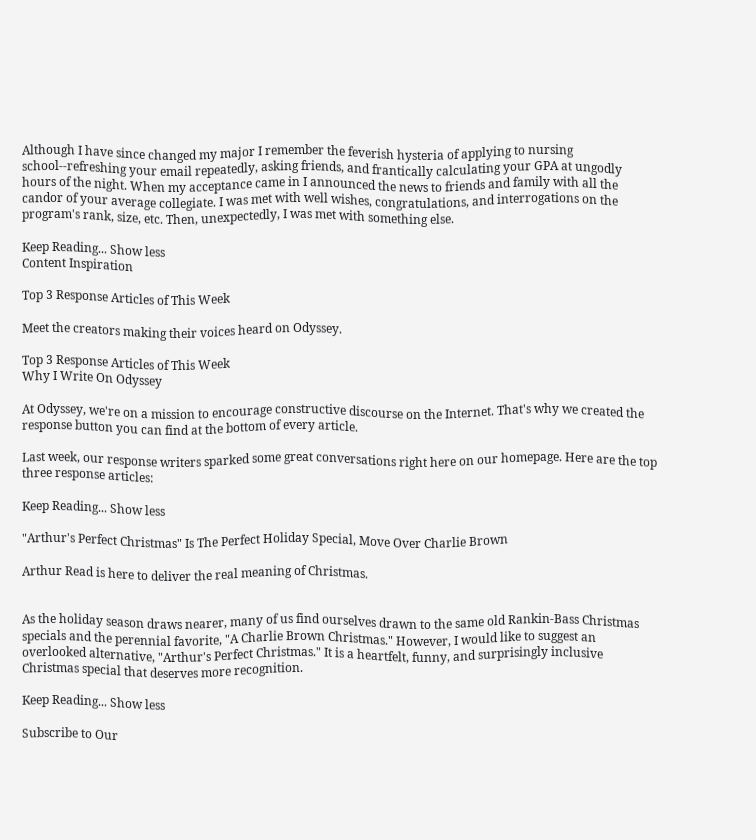Although I have since changed my major I remember the feverish hysteria of applying to nursing school--refreshing your email repeatedly, asking friends, and frantically calculating your GPA at ungodly hours of the night. When my acceptance came in I announced the news to friends and family with all the candor of your average collegiate. I was met with well wishes, congratulations, and interrogations on the program's rank, size, etc. Then, unexpectedly, I was met with something else.

Keep Reading... Show less
Content Inspiration

Top 3 Response Articles of This Week

Meet the creators making their voices heard on Odyssey.

Top 3 Response Articles of This Week
Why I Write On Odyssey

At Odyssey, we're on a mission to encourage constructive discourse on the Internet. That's why we created the response button you can find at the bottom of every article.

Last week, our response writers sparked some great conversations right here on our homepage. Here are the top three response articles:

Keep Reading... Show less

"Arthur's Perfect Christmas" Is The Perfect Holiday Special, Move Over Charlie Brown

Arthur Read is here to deliver the real meaning of Christmas.


As the holiday season draws nearer, many of us find ourselves drawn to the same old Rankin-Bass Christmas specials and the perennial favorite, "A Charlie Brown Christmas." However, I would like to suggest an overlooked alternative, "Arthur's Perfect Christmas." It is a heartfelt, funny, and surprisingly inclusive Christmas special that deserves more recognition.

Keep Reading... Show less

Subscribe to Our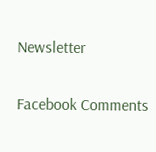Newsletter

Facebook Comments